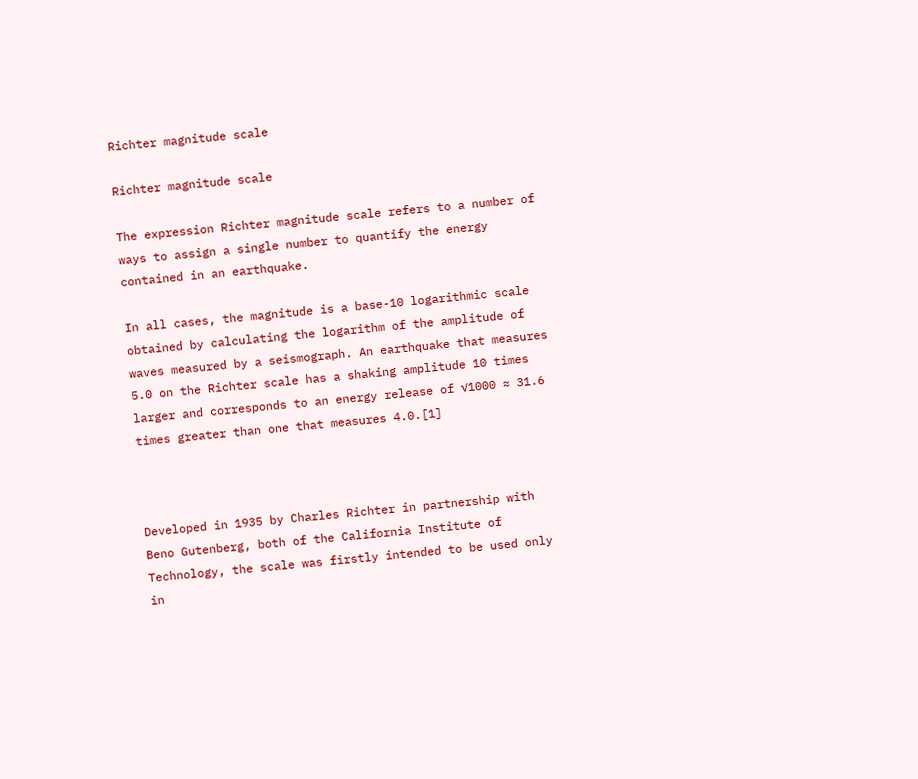Richter magnitude scale

Richter magnitude scale

The expression Richter magnitude scale refers to a number of ways to assign a single number to quantify the energy contained in an earthquake.

In all cases, the magnitude is a base-10 logarithmic scale obtained by calculating the logarithm of the amplitude of waves measured by a seismograph. An earthquake that measures 5.0 on the Richter scale has a shaking amplitude 10 times larger and corresponds to an energy release of √1000 ≈ 31.6 times greater than one that measures 4.0.[1]



Developed in 1935 by Charles Richter in partnership with Beno Gutenberg, both of the California Institute of Technology, the scale was firstly intended to be used only in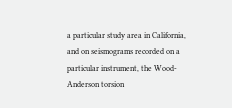a particular study area in California, and on seismograms recorded on a particular instrument, the Wood-Anderson torsion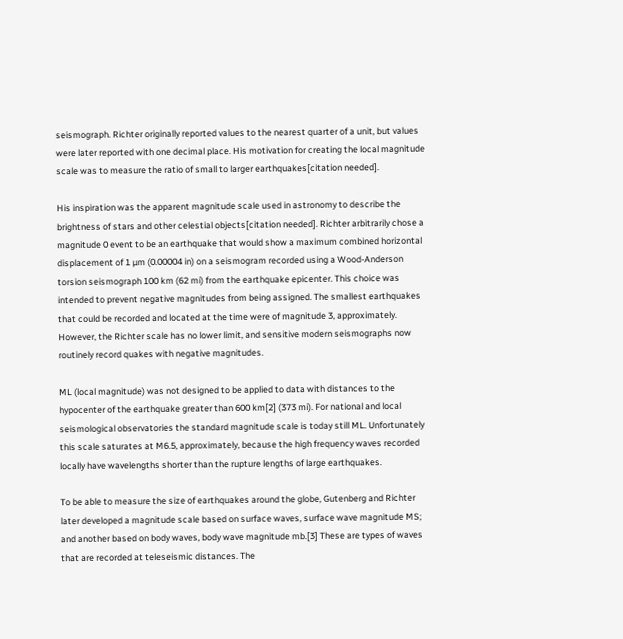seismograph. Richter originally reported values to the nearest quarter of a unit, but values were later reported with one decimal place. His motivation for creating the local magnitude scale was to measure the ratio of small to larger earthquakes[citation needed].

His inspiration was the apparent magnitude scale used in astronomy to describe the brightness of stars and other celestial objects[citation needed]. Richter arbitrarily chose a magnitude 0 event to be an earthquake that would show a maximum combined horizontal displacement of 1 µm (0.00004 in) on a seismogram recorded using a Wood-Anderson torsion seismograph 100 km (62 mi) from the earthquake epicenter. This choice was intended to prevent negative magnitudes from being assigned. The smallest earthquakes that could be recorded and located at the time were of magnitude 3, approximately. However, the Richter scale has no lower limit, and sensitive modern seismographs now routinely record quakes with negative magnitudes.

ML (local magnitude) was not designed to be applied to data with distances to the hypocenter of the earthquake greater than 600 km[2] (373 mi). For national and local seismological observatories the standard magnitude scale is today still ML. Unfortunately this scale saturates at M6.5, approximately, because the high frequency waves recorded locally have wavelengths shorter than the rupture lengths of large earthquakes.

To be able to measure the size of earthquakes around the globe, Gutenberg and Richter later developed a magnitude scale based on surface waves, surface wave magnitude MS; and another based on body waves, body wave magnitude mb.[3] These are types of waves that are recorded at teleseismic distances. The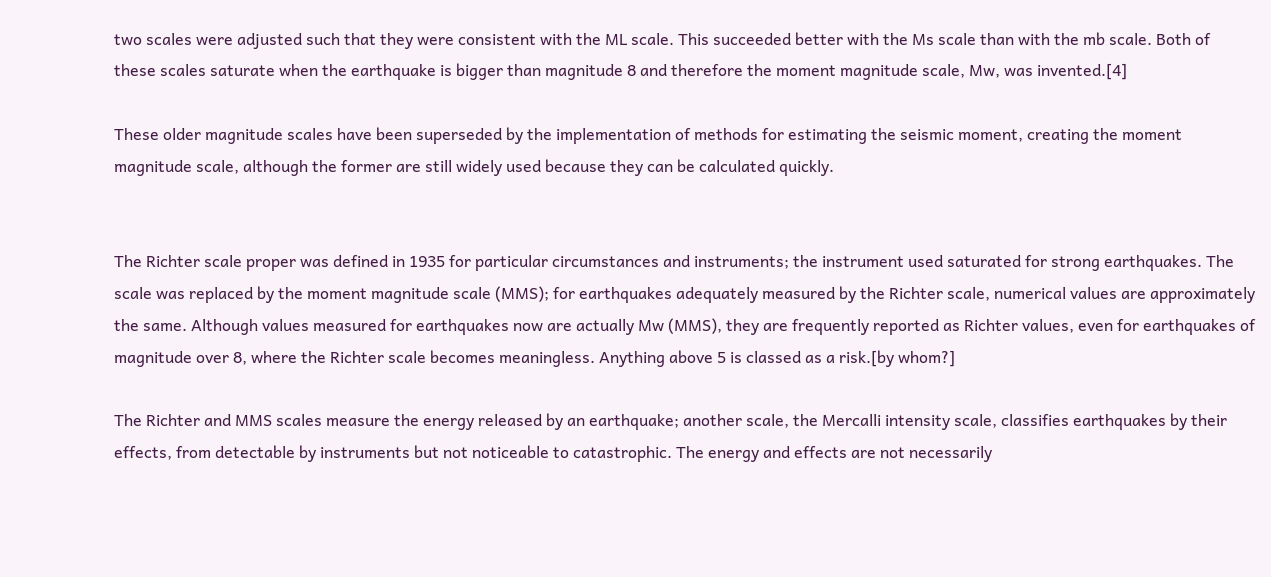two scales were adjusted such that they were consistent with the ML scale. This succeeded better with the Ms scale than with the mb scale. Both of these scales saturate when the earthquake is bigger than magnitude 8 and therefore the moment magnitude scale, Mw, was invented.[4]

These older magnitude scales have been superseded by the implementation of methods for estimating the seismic moment, creating the moment magnitude scale, although the former are still widely used because they can be calculated quickly.


The Richter scale proper was defined in 1935 for particular circumstances and instruments; the instrument used saturated for strong earthquakes. The scale was replaced by the moment magnitude scale (MMS); for earthquakes adequately measured by the Richter scale, numerical values are approximately the same. Although values measured for earthquakes now are actually Mw (MMS), they are frequently reported as Richter values, even for earthquakes of magnitude over 8, where the Richter scale becomes meaningless. Anything above 5 is classed as a risk.[by whom?]

The Richter and MMS scales measure the energy released by an earthquake; another scale, the Mercalli intensity scale, classifies earthquakes by their effects, from detectable by instruments but not noticeable to catastrophic. The energy and effects are not necessarily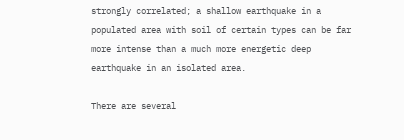strongly correlated; a shallow earthquake in a populated area with soil of certain types can be far more intense than a much more energetic deep earthquake in an isolated area.

There are several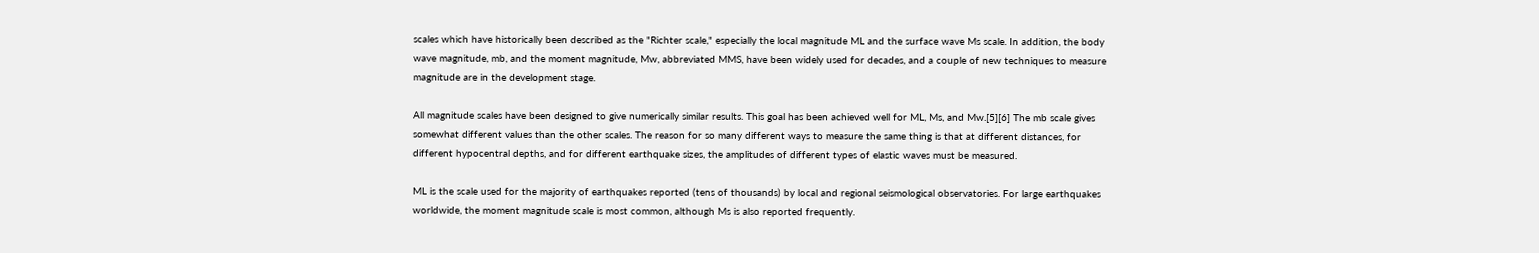scales which have historically been described as the "Richter scale," especially the local magnitude ML and the surface wave Ms scale. In addition, the body wave magnitude, mb, and the moment magnitude, Mw, abbreviated MMS, have been widely used for decades, and a couple of new techniques to measure magnitude are in the development stage.

All magnitude scales have been designed to give numerically similar results. This goal has been achieved well for ML, Ms, and Mw.[5][6] The mb scale gives somewhat different values than the other scales. The reason for so many different ways to measure the same thing is that at different distances, for different hypocentral depths, and for different earthquake sizes, the amplitudes of different types of elastic waves must be measured.

ML is the scale used for the majority of earthquakes reported (tens of thousands) by local and regional seismological observatories. For large earthquakes worldwide, the moment magnitude scale is most common, although Ms is also reported frequently.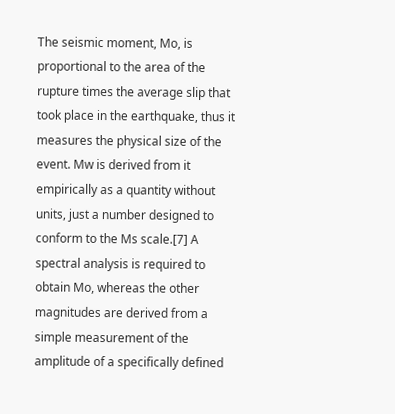The seismic moment, Mo, is proportional to the area of the rupture times the average slip that took place in the earthquake, thus it measures the physical size of the event. Mw is derived from it empirically as a quantity without units, just a number designed to conform to the Ms scale.[7] A spectral analysis is required to obtain Mo, whereas the other magnitudes are derived from a simple measurement of the amplitude of a specifically defined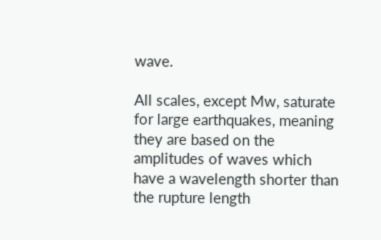wave.

All scales, except Mw, saturate for large earthquakes, meaning they are based on the amplitudes of waves which have a wavelength shorter than the rupture length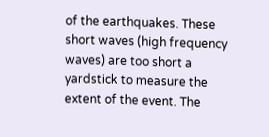of the earthquakes. These short waves (high frequency waves) are too short a yardstick to measure the extent of the event. The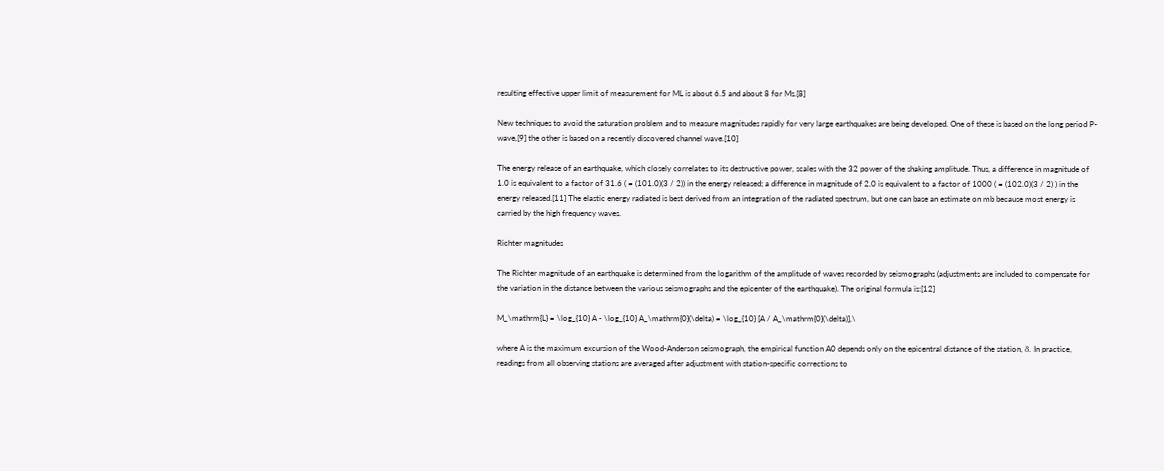resulting effective upper limit of measurement for ML is about 6.5 and about 8 for Ms.[8]

New techniques to avoid the saturation problem and to measure magnitudes rapidly for very large earthquakes are being developed. One of these is based on the long period P-wave,[9] the other is based on a recently discovered channel wave.[10]

The energy release of an earthquake, which closely correlates to its destructive power, scales with the 32 power of the shaking amplitude. Thus, a difference in magnitude of 1.0 is equivalent to a factor of 31.6 ( = (101.0)(3 / 2)) in the energy released; a difference in magnitude of 2.0 is equivalent to a factor of 1000 ( = (102.0)(3 / 2) ) in the energy released.[11] The elastic energy radiated is best derived from an integration of the radiated spectrum, but one can base an estimate on mb because most energy is carried by the high frequency waves.

Richter magnitudes

The Richter magnitude of an earthquake is determined from the logarithm of the amplitude of waves recorded by seismographs (adjustments are included to compensate for the variation in the distance between the various seismographs and the epicenter of the earthquake). The original formula is:[12]

M_\mathrm{L} = \log_{10} A - \log_{10} A_\mathrm{0}(\delta) = \log_{10} [A / A_\mathrm{0}(\delta)],\

where A is the maximum excursion of the Wood-Anderson seismograph, the empirical function A0 depends only on the epicentral distance of the station, δ. In practice, readings from all observing stations are averaged after adjustment with station-specific corrections to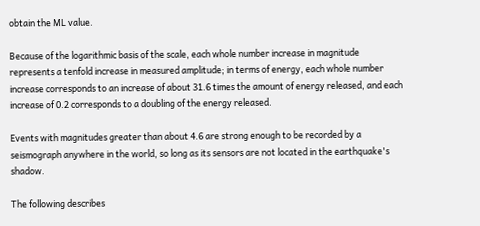obtain the ML value.

Because of the logarithmic basis of the scale, each whole number increase in magnitude represents a tenfold increase in measured amplitude; in terms of energy, each whole number increase corresponds to an increase of about 31.6 times the amount of energy released, and each increase of 0.2 corresponds to a doubling of the energy released.

Events with magnitudes greater than about 4.6 are strong enough to be recorded by a seismograph anywhere in the world, so long as its sensors are not located in the earthquake's shadow.

The following describes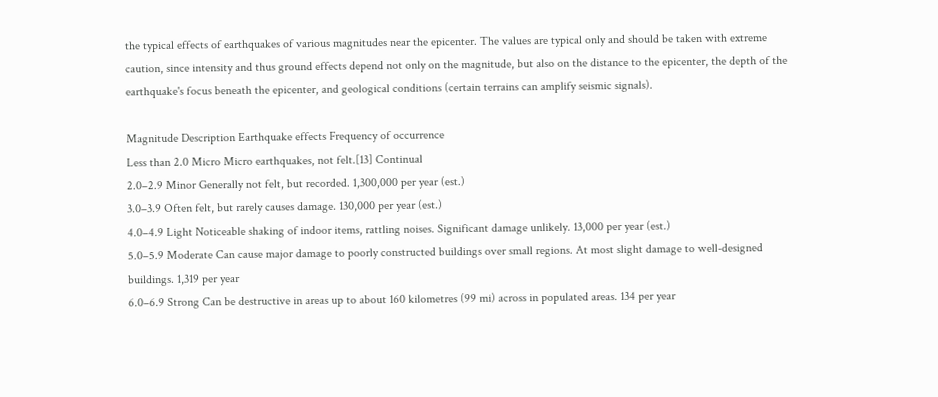the typical effects of earthquakes of various magnitudes near the epicenter. The values are typical only and should be taken with extreme caution, since intensity and thus ground effects depend not only on the magnitude, but also on the distance to the epicenter, the depth of the earthquake's focus beneath the epicenter, and geological conditions (certain terrains can amplify seismic signals).

Magnitude Description Earthquake effects Frequency of occurrence
Less than 2.0 Micro Micro earthquakes, not felt.[13] Continual
2.0–2.9 Minor Generally not felt, but recorded. 1,300,000 per year (est.)
3.0–3.9 Often felt, but rarely causes damage. 130,000 per year (est.)
4.0–4.9 Light Noticeable shaking of indoor items, rattling noises. Significant damage unlikely. 13,000 per year (est.)
5.0–5.9 Moderate Can cause major damage to poorly constructed buildings over small regions. At most slight damage to well-designed buildings. 1,319 per year
6.0–6.9 Strong Can be destructive in areas up to about 160 kilometres (99 mi) across in populated areas. 134 per year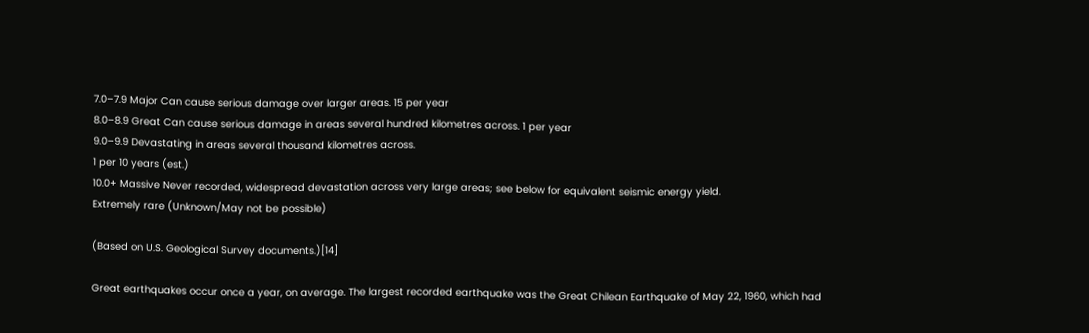7.0–7.9 Major Can cause serious damage over larger areas. 15 per year
8.0–8.9 Great Can cause serious damage in areas several hundred kilometres across. 1 per year
9.0–9.9 Devastating in areas several thousand kilometres across.
1 per 10 years (est.)
10.0+ Massive Never recorded, widespread devastation across very large areas; see below for equivalent seismic energy yield.
Extremely rare (Unknown/May not be possible)

(Based on U.S. Geological Survey documents.)[14]

Great earthquakes occur once a year, on average. The largest recorded earthquake was the Great Chilean Earthquake of May 22, 1960, which had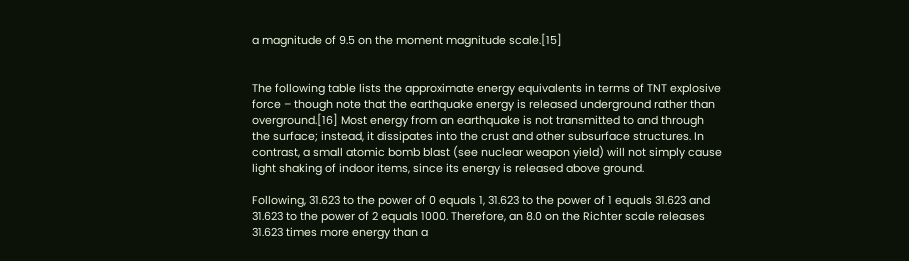a magnitude of 9.5 on the moment magnitude scale.[15]


The following table lists the approximate energy equivalents in terms of TNT explosive force – though note that the earthquake energy is released underground rather than overground.[16] Most energy from an earthquake is not transmitted to and through the surface; instead, it dissipates into the crust and other subsurface structures. In contrast, a small atomic bomb blast (see nuclear weapon yield) will not simply cause light shaking of indoor items, since its energy is released above ground.

Following, 31.623 to the power of 0 equals 1, 31.623 to the power of 1 equals 31.623 and 31.623 to the power of 2 equals 1000. Therefore, an 8.0 on the Richter scale releases 31.623 times more energy than a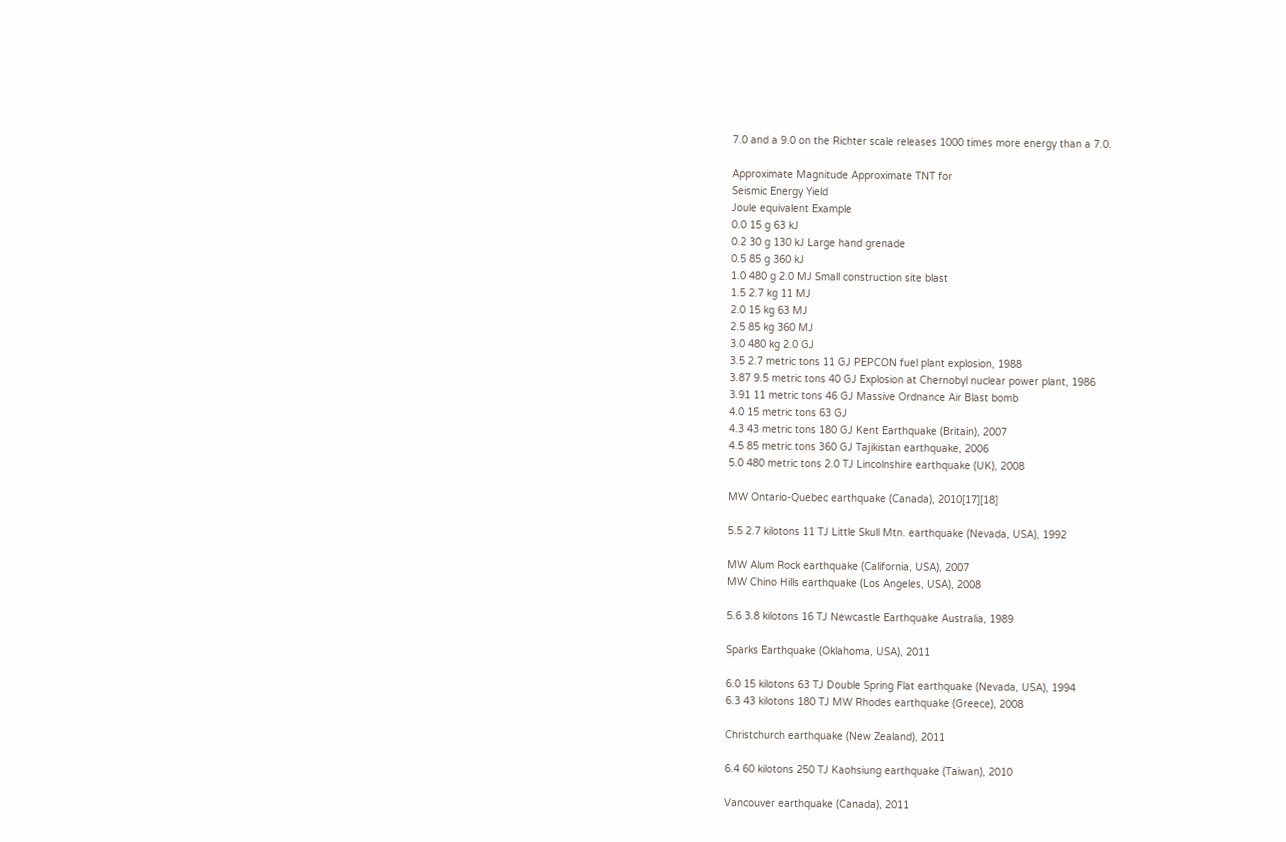7.0 and a 9.0 on the Richter scale releases 1000 times more energy than a 7.0.

Approximate Magnitude Approximate TNT for
Seismic Energy Yield
Joule equivalent Example
0.0 15 g 63 kJ
0.2 30 g 130 kJ Large hand grenade
0.5 85 g 360 kJ
1.0 480 g 2.0 MJ Small construction site blast
1.5 2.7 kg 11 MJ
2.0 15 kg 63 MJ
2.5 85 kg 360 MJ
3.0 480 kg 2.0 GJ
3.5 2.7 metric tons 11 GJ PEPCON fuel plant explosion, 1988
3.87 9.5 metric tons 40 GJ Explosion at Chernobyl nuclear power plant, 1986
3.91 11 metric tons 46 GJ Massive Ordnance Air Blast bomb
4.0 15 metric tons 63 GJ
4.3 43 metric tons 180 GJ Kent Earthquake (Britain), 2007
4.5 85 metric tons 360 GJ Tajikistan earthquake, 2006
5.0 480 metric tons 2.0 TJ Lincolnshire earthquake (UK), 2008

MW Ontario-Quebec earthquake (Canada), 2010[17][18]

5.5 2.7 kilotons 11 TJ Little Skull Mtn. earthquake (Nevada, USA), 1992

MW Alum Rock earthquake (California, USA), 2007
MW Chino Hills earthquake (Los Angeles, USA), 2008

5.6 3.8 kilotons 16 TJ Newcastle Earthquake Australia, 1989

Sparks Earthquake (Oklahoma, USA), 2011

6.0 15 kilotons 63 TJ Double Spring Flat earthquake (Nevada, USA), 1994
6.3 43 kilotons 180 TJ MW Rhodes earthquake (Greece), 2008

Christchurch earthquake (New Zealand), 2011

6.4 60 kilotons 250 TJ Kaohsiung earthquake (Taiwan), 2010

Vancouver earthquake (Canada), 2011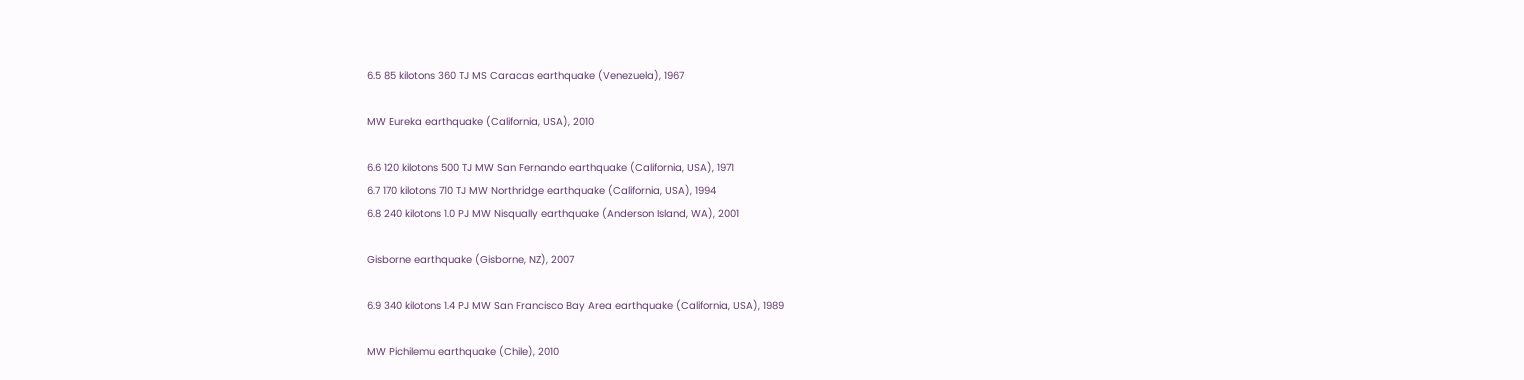6.5 85 kilotons 360 TJ MS Caracas earthquake (Venezuela), 1967

MW Eureka earthquake (California, USA), 2010

6.6 120 kilotons 500 TJ MW San Fernando earthquake (California, USA), 1971
6.7 170 kilotons 710 TJ MW Northridge earthquake (California, USA), 1994
6.8 240 kilotons 1.0 PJ MW Nisqually earthquake (Anderson Island, WA), 2001

Gisborne earthquake (Gisborne, NZ), 2007

6.9 340 kilotons 1.4 PJ MW San Francisco Bay Area earthquake (California, USA), 1989

MW Pichilemu earthquake (Chile), 2010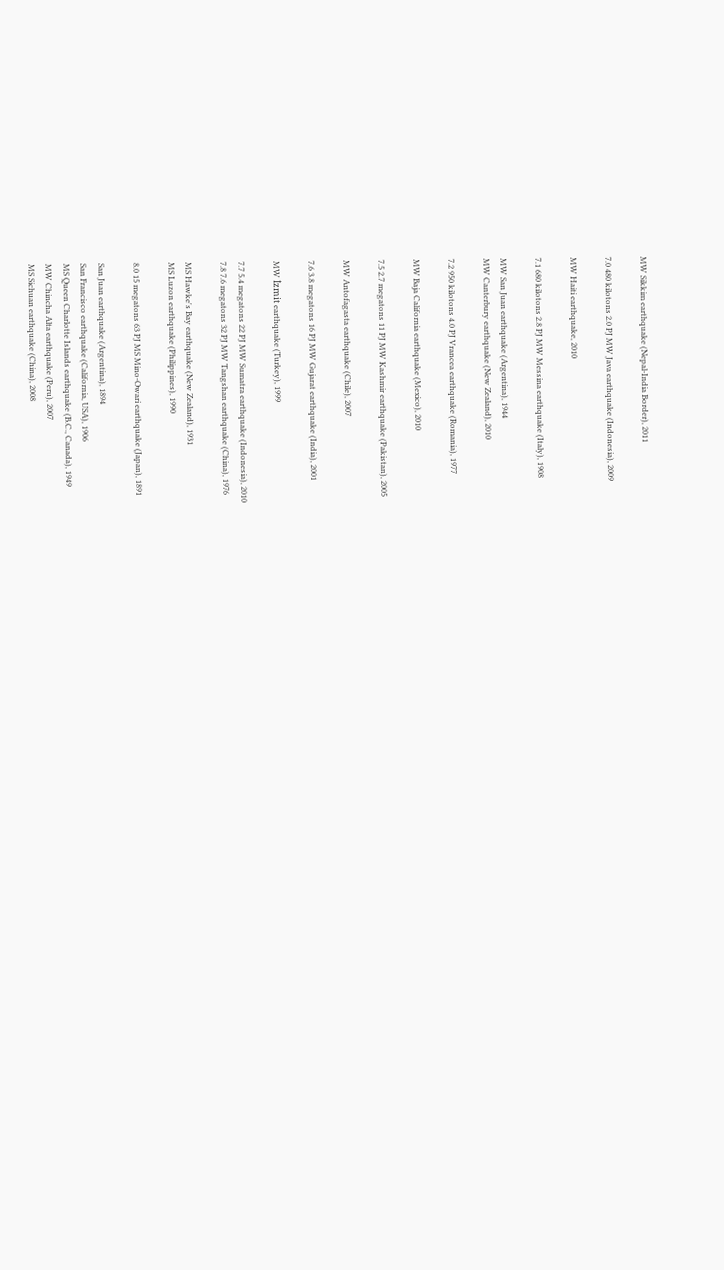MW Sikkim earthquake (Nepal-India Border), 2011

7.0 480 kilotons 2.0 PJ MW Java earthquake (Indonesia), 2009

MW Haiti earthquake, 2010

7.1 680 kilotons 2.8 PJ MW Messina earthquake (Italy), 1908

MW San Juan earthquake (Argentina), 1944
MW Canterbury earthquake (New Zealand), 2010

7.2 950 kilotons 4.0 PJ Vrancea earthquake (Romania), 1977

MW Baja California earthquake (Mexico), 2010

7.5 2.7 megatons 11 PJ MW Kashmir earthquake (Pakistan), 2005

MW Antofagasta earthquake (Chile), 2007

7.6 3.8 megatons 16 PJ MW Gujarat earthquake (India), 2001

MW İzmit earthquake (Turkey), 1999

7.7 5.4 megatons 22 PJ MW Sumatra earthquake (Indonesia), 2010
7.8 7.6 megatons 32 PJ MW Tangshan earthquake (China), 1976

MS Hawke's Bay earthquake (New Zealand), 1931
MS Luzon earthquake (Philippines), 1990

8.0 15 megatons 63 PJ MS Mino-Owari earthquake (Japan), 1891

San Juan earthquake (Argentina), 1894
San Francisco earthquake (California, USA), 1906
MS Queen Charlotte Islands earthquake (B.C., Canada), 1949
MW Chincha Alta earthquake (Peru), 2007
MS Sichuan earthquake (China), 2008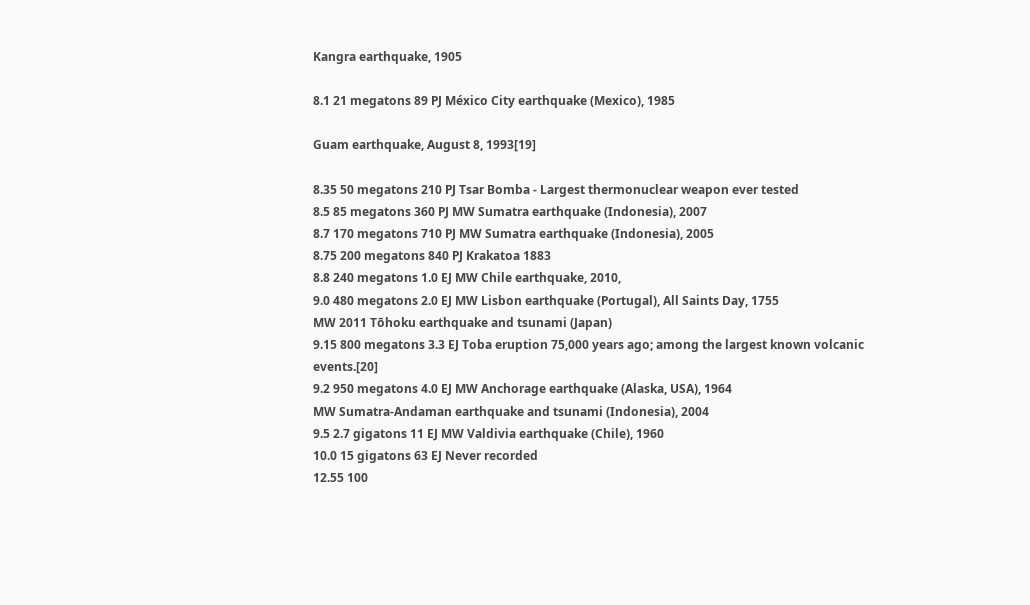Kangra earthquake, 1905

8.1 21 megatons 89 PJ México City earthquake (Mexico), 1985

Guam earthquake, August 8, 1993[19]

8.35 50 megatons 210 PJ Tsar Bomba - Largest thermonuclear weapon ever tested
8.5 85 megatons 360 PJ MW Sumatra earthquake (Indonesia), 2007
8.7 170 megatons 710 PJ MW Sumatra earthquake (Indonesia), 2005
8.75 200 megatons 840 PJ Krakatoa 1883
8.8 240 megatons 1.0 EJ MW Chile earthquake, 2010,
9.0 480 megatons 2.0 EJ MW Lisbon earthquake (Portugal), All Saints Day, 1755
MW 2011 Tōhoku earthquake and tsunami (Japan)
9.15 800 megatons 3.3 EJ Toba eruption 75,000 years ago; among the largest known volcanic events.[20]
9.2 950 megatons 4.0 EJ MW Anchorage earthquake (Alaska, USA), 1964
MW Sumatra-Andaman earthquake and tsunami (Indonesia), 2004
9.5 2.7 gigatons 11 EJ MW Valdivia earthquake (Chile), 1960
10.0 15 gigatons 63 EJ Never recorded
12.55 100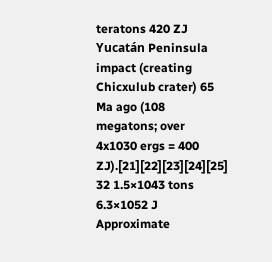teratons 420 ZJ Yucatán Peninsula impact (creating Chicxulub crater) 65 Ma ago (108 megatons; over 4x1030 ergs = 400 ZJ).[21][22][23][24][25]
32 1.5×1043 tons 6.3×1052 J Approximate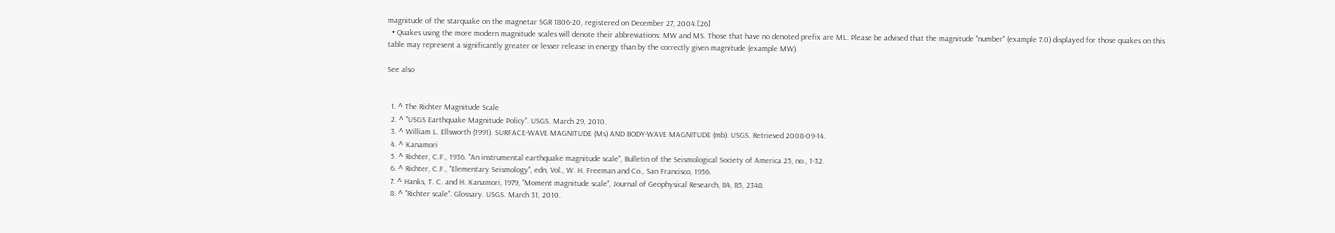magnitude of the starquake on the magnetar SGR 1806-20, registered on December 27, 2004.[26]
  • Quakes using the more modern magnitude scales will denote their abbreviations: MW and MS. Those that have no denoted prefix are ML. Please be advised that the magnitude "number" (example 7.0) displayed for those quakes on this table may represent a significantly greater or lesser release in energy than by the correctly given magnitude (example MW).

See also


  1. ^ The Richter Magnitude Scale
  2. ^ "USGS Earthquake Magnitude Policy". USGS. March 29, 2010.
  3. ^ William L. Ellsworth (1991). SURFACE-WAVE MAGNITUDE (Ms) AND BODY-WAVE MAGNITUDE (mb). USGS. Retrieved 2008-09-14.
  4. ^ Kanamori
  5. ^ Richter, C.F., 1936. "An instrumental earthquake magnitude scale", Bulletin of the Seismological Society of America 25, no., 1-32.
  6. ^ Richter, C.F., "Elementary Seismology", edn, Vol., W. H. Freeman and Co., San Francisco, 1956.
  7. ^ Hanks, T. C. and H. Kanamori, 1979, "Moment magnitude scale", Journal of Geophysical Research, 84, B5, 2348.
  8. ^ "Richter scale". Glossary. USGS. March 31, 2010.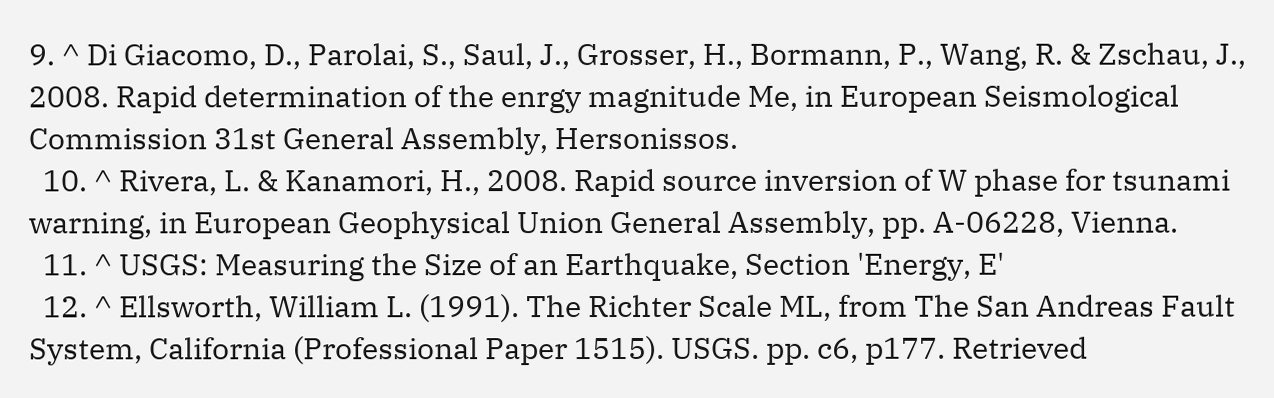9. ^ Di Giacomo, D., Parolai, S., Saul, J., Grosser, H., Bormann, P., Wang, R. & Zschau, J., 2008. Rapid determination of the enrgy magnitude Me, in European Seismological Commission 31st General Assembly, Hersonissos.
  10. ^ Rivera, L. & Kanamori, H., 2008. Rapid source inversion of W phase for tsunami warning, in European Geophysical Union General Assembly, pp. A-06228, Vienna.
  11. ^ USGS: Measuring the Size of an Earthquake, Section 'Energy, E'
  12. ^ Ellsworth, William L. (1991). The Richter Scale ML, from The San Andreas Fault System, California (Professional Paper 1515). USGS. pp. c6, p177. Retrieved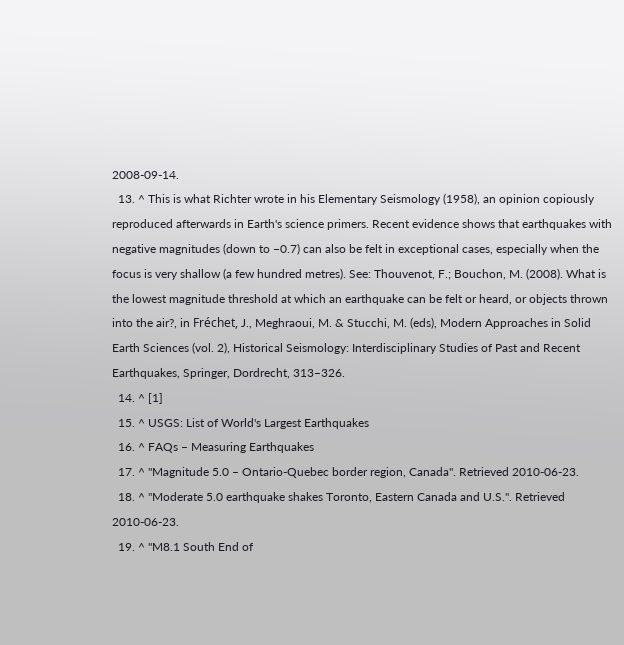2008-09-14.
  13. ^ This is what Richter wrote in his Elementary Seismology (1958), an opinion copiously reproduced afterwards in Earth's science primers. Recent evidence shows that earthquakes with negative magnitudes (down to −0.7) can also be felt in exceptional cases, especially when the focus is very shallow (a few hundred metres). See: Thouvenot, F.; Bouchon, M. (2008). What is the lowest magnitude threshold at which an earthquake can be felt or heard, or objects thrown into the air?, in Fréchet, J., Meghraoui, M. & Stucchi, M. (eds), Modern Approaches in Solid Earth Sciences (vol. 2), Historical Seismology: Interdisciplinary Studies of Past and Recent Earthquakes, Springer, Dordrecht, 313–326.
  14. ^ [1]
  15. ^ USGS: List of World's Largest Earthquakes
  16. ^ FAQs – Measuring Earthquakes
  17. ^ "Magnitude 5.0 – Ontario-Quebec border region, Canada". Retrieved 2010-06-23.
  18. ^ "Moderate 5.0 earthquake shakes Toronto, Eastern Canada and U.S.". Retrieved 2010-06-23.
  19. ^ "M8.1 South End of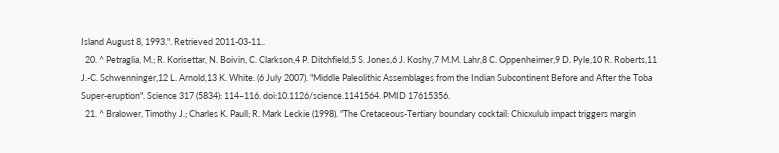Island August 8, 1993.". Retrieved 2011-03-11..
  20. ^ Petraglia, M.; R. Korisettar, N. Boivin, C. Clarkson,4 P. Ditchfield,5 S. Jones,6 J. Koshy,7 M.M. Lahr,8 C. Oppenheimer,9 D. Pyle,10 R. Roberts,11 J.-C. Schwenninger,12 L. Arnold,13 K. White. (6 July 2007). "Middle Paleolithic Assemblages from the Indian Subcontinent Before and After the Toba Super-eruption". Science 317 (5834): 114–116. doi:10.1126/science.1141564. PMID 17615356.
  21. ^ Bralower, Timothy J.; Charles K. Paull; R. Mark Leckie (1998). "The Cretaceous-Tertiary boundary cocktail: Chicxulub impact triggers margin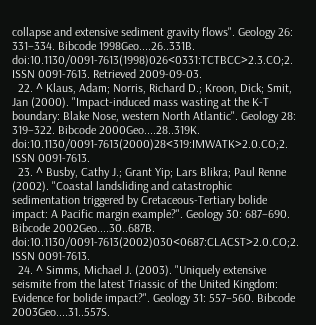collapse and extensive sediment gravity flows". Geology 26: 331–334. Bibcode 1998Geo....26..331B. doi:10.1130/0091-7613(1998)026<0331:TCTBCC>2.3.CO;2. ISSN 0091-7613. Retrieved 2009-09-03.
  22. ^ Klaus, Adam; Norris, Richard D.; Kroon, Dick; Smit, Jan (2000). "Impact-induced mass wasting at the K-T boundary: Blake Nose, western North Atlantic". Geology 28: 319–322. Bibcode 2000Geo....28..319K. doi:10.1130/0091-7613(2000)28<319:IMWATK>2.0.CO;2. ISSN 0091-7613.
  23. ^ Busby, Cathy J.; Grant Yip; Lars Blikra; Paul Renne (2002). "Coastal landsliding and catastrophic sedimentation triggered by Cretaceous-Tertiary bolide impact: A Pacific margin example?". Geology 30: 687–690. Bibcode 2002Geo....30..687B. doi:10.1130/0091-7613(2002)030<0687:CLACST>2.0.CO;2. ISSN 0091-7613.
  24. ^ Simms, Michael J. (2003). "Uniquely extensive seismite from the latest Triassic of the United Kingdom: Evidence for bolide impact?". Geology 31: 557–560. Bibcode 2003Geo....31..557S.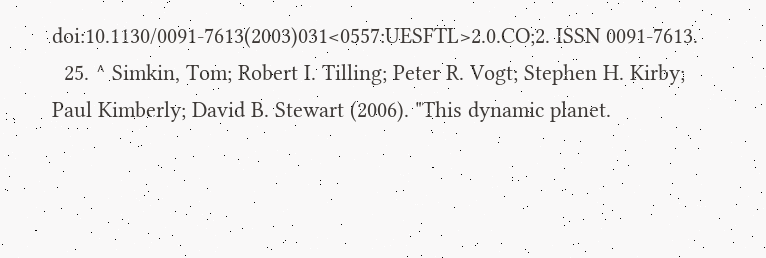doi:10.1130/0091-7613(2003)031<0557:UESFTL>2.0.CO;2. ISSN 0091-7613.
  25. ^ Simkin, Tom; Robert I. Tilling; Peter R. Vogt; Stephen H. Kirby; Paul Kimberly; David B. Stewart (2006). "This dynamic planet.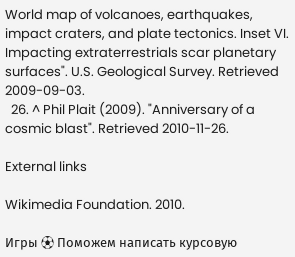World map of volcanoes, earthquakes, impact craters, and plate tectonics. Inset VI. Impacting extraterrestrials scar planetary surfaces". U.S. Geological Survey. Retrieved 2009-09-03.
  26. ^ Phil Plait (2009). "Anniversary of a cosmic blast". Retrieved 2010-11-26.

External links

Wikimedia Foundation. 2010.

Игры ⚽ Поможем написать курсовую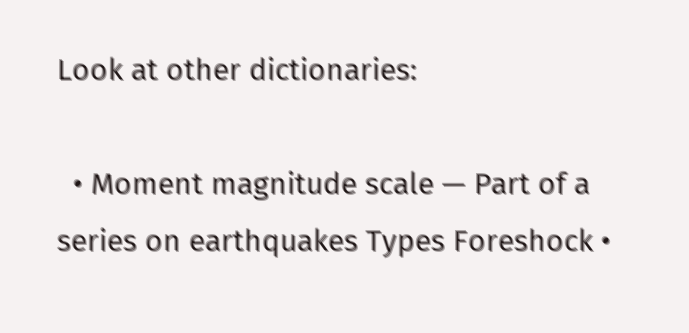Look at other dictionaries:

  • Moment magnitude scale — Part of a series on earthquakes Types Foreshock •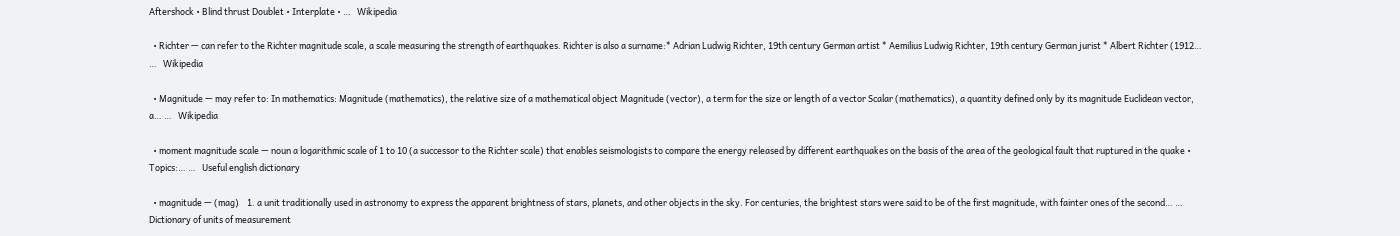Aftershock • Blind thrust Doublet • Interplate • …   Wikipedia

  • Richter — can refer to the Richter magnitude scale, a scale measuring the strength of earthquakes. Richter is also a surname:* Adrian Ludwig Richter, 19th century German artist * Aemilius Ludwig Richter, 19th century German jurist * Albert Richter (1912… …   Wikipedia

  • Magnitude — may refer to: In mathematics: Magnitude (mathematics), the relative size of a mathematical object Magnitude (vector), a term for the size or length of a vector Scalar (mathematics), a quantity defined only by its magnitude Euclidean vector, a… …   Wikipedia

  • moment magnitude scale — noun a logarithmic scale of 1 to 10 (a successor to the Richter scale) that enables seismologists to compare the energy released by different earthquakes on the basis of the area of the geological fault that ruptured in the quake • Topics:… …   Useful english dictionary

  • magnitude — (mag)    1. a unit traditionally used in astronomy to express the apparent brightness of stars, planets, and other objects in the sky. For centuries, the brightest stars were said to be of the first magnitude, with fainter ones of the second… …   Dictionary of units of measurement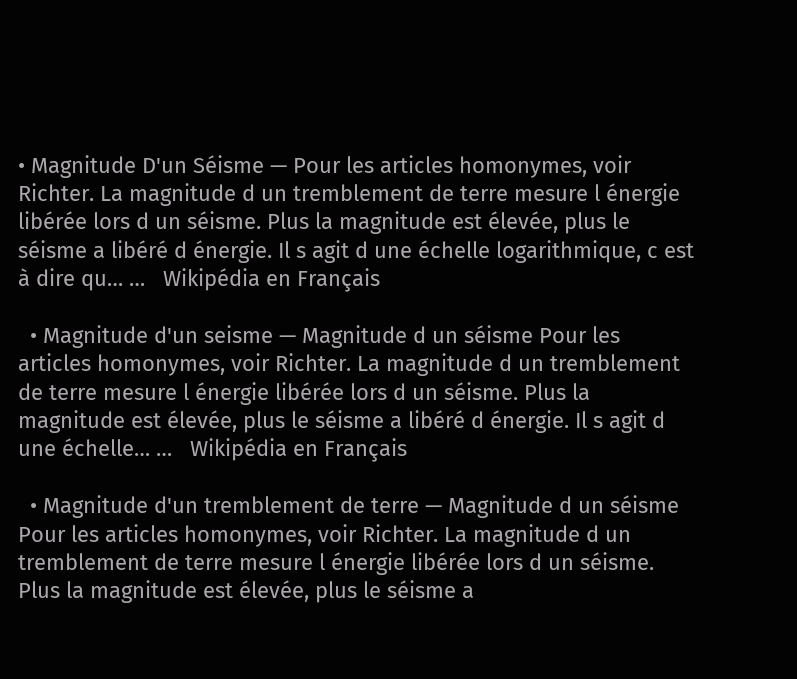• Magnitude D'un Séisme — Pour les articles homonymes, voir Richter. La magnitude d un tremblement de terre mesure l énergie libérée lors d un séisme. Plus la magnitude est élevée, plus le séisme a libéré d énergie. Il s agit d une échelle logarithmique, c est à dire qu… …   Wikipédia en Français

  • Magnitude d'un seisme — Magnitude d un séisme Pour les articles homonymes, voir Richter. La magnitude d un tremblement de terre mesure l énergie libérée lors d un séisme. Plus la magnitude est élevée, plus le séisme a libéré d énergie. Il s agit d une échelle… …   Wikipédia en Français

  • Magnitude d'un tremblement de terre — Magnitude d un séisme Pour les articles homonymes, voir Richter. La magnitude d un tremblement de terre mesure l énergie libérée lors d un séisme. Plus la magnitude est élevée, plus le séisme a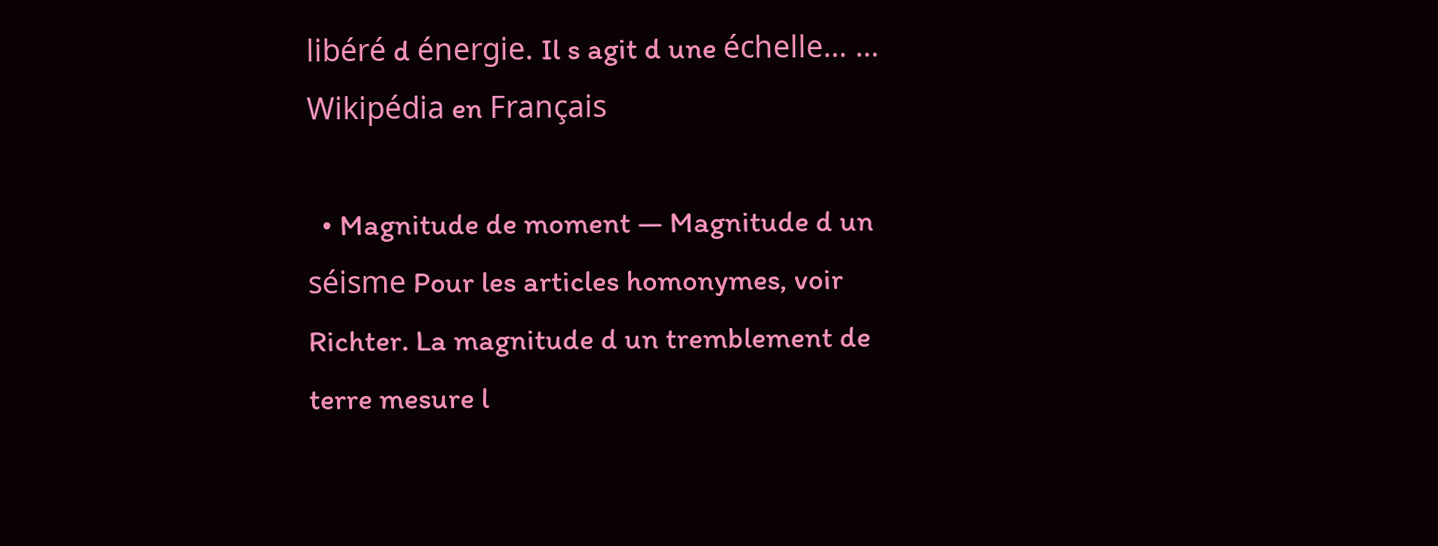libéré d énergie. Il s agit d une échelle… …   Wikipédia en Français

  • Magnitude de moment — Magnitude d un séisme Pour les articles homonymes, voir Richter. La magnitude d un tremblement de terre mesure l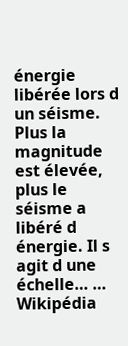énergie libérée lors d un séisme. Plus la magnitude est élevée, plus le séisme a libéré d énergie. Il s agit d une échelle… …   Wikipédia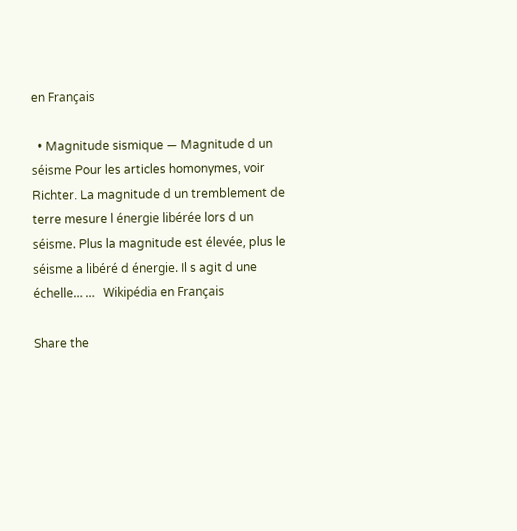en Français

  • Magnitude sismique — Magnitude d un séisme Pour les articles homonymes, voir Richter. La magnitude d un tremblement de terre mesure l énergie libérée lors d un séisme. Plus la magnitude est élevée, plus le séisme a libéré d énergie. Il s agit d une échelle… …   Wikipédia en Français

Share the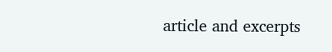article and excerpts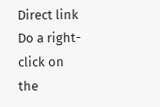Direct link
Do a right-click on the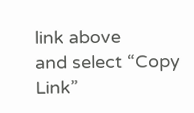link above
and select “Copy Link”